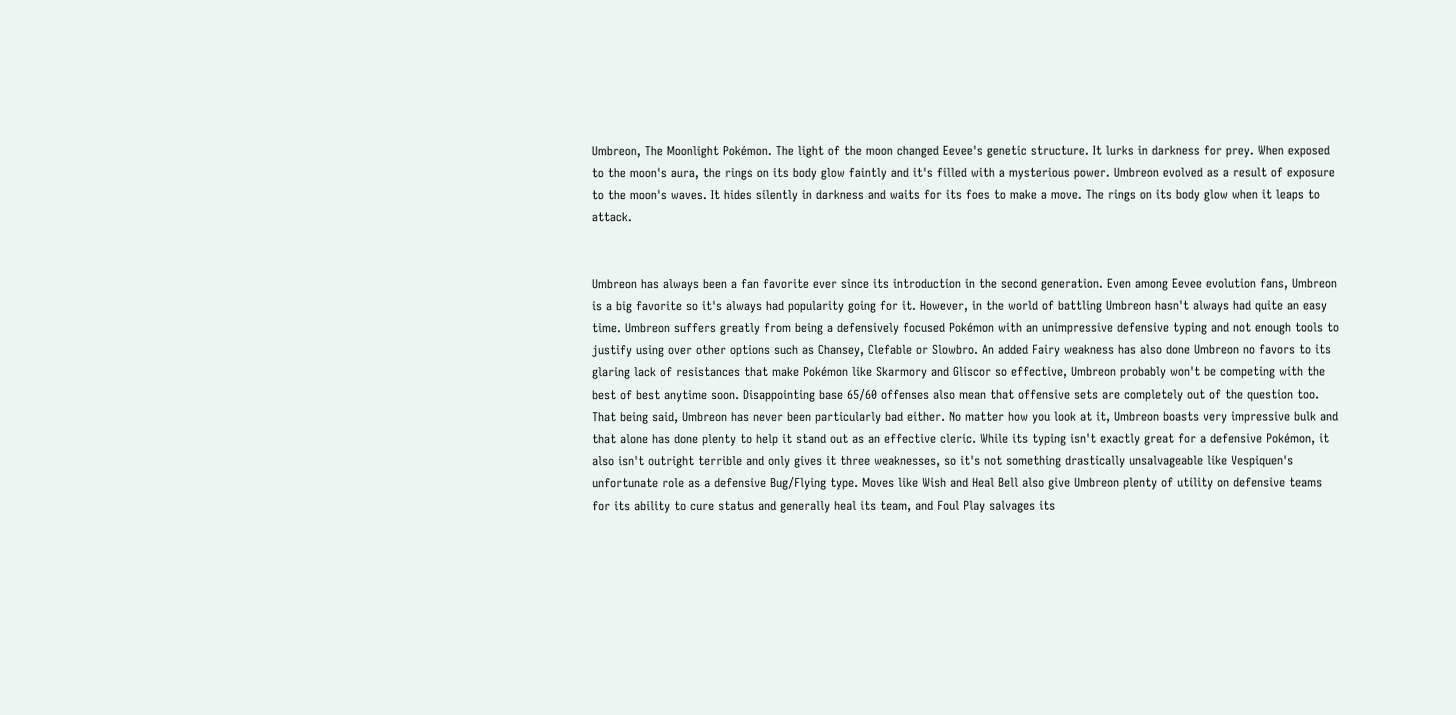Umbreon, The Moonlight Pokémon. The light of the moon changed Eevee's genetic structure. It lurks in darkness for prey. When exposed to the moon's aura, the rings on its body glow faintly and it's filled with a mysterious power. Umbreon evolved as a result of exposure to the moon's waves. It hides silently in darkness and waits for its foes to make a move. The rings on its body glow when it leaps to attack.


Umbreon has always been a fan favorite ever since its introduction in the second generation. Even among Eevee evolution fans, Umbreon is a big favorite so it's always had popularity going for it. However, in the world of battling Umbreon hasn't always had quite an easy time. Umbreon suffers greatly from being a defensively focused Pokémon with an unimpressive defensive typing and not enough tools to justify using over other options such as Chansey, Clefable or Slowbro. An added Fairy weakness has also done Umbreon no favors to its glaring lack of resistances that make Pokémon like Skarmory and Gliscor so effective, Umbreon probably won't be competing with the best of best anytime soon. Disappointing base 65/60 offenses also mean that offensive sets are completely out of the question too. That being said, Umbreon has never been particularly bad either. No matter how you look at it, Umbreon boasts very impressive bulk and that alone has done plenty to help it stand out as an effective cleric. While its typing isn't exactly great for a defensive Pokémon, it also isn't outright terrible and only gives it three weaknesses, so it's not something drastically unsalvageable like Vespiquen's unfortunate role as a defensive Bug/Flying type. Moves like Wish and Heal Bell also give Umbreon plenty of utility on defensive teams for its ability to cure status and generally heal its team, and Foul Play salvages its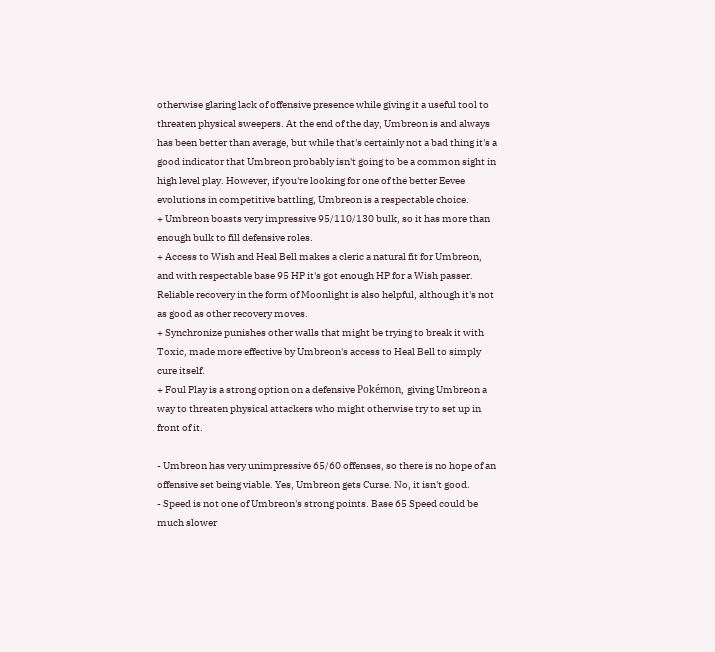otherwise glaring lack of offensive presence while giving it a useful tool to threaten physical sweepers. At the end of the day, Umbreon is and always has been better than average, but while that's certainly not a bad thing it's a good indicator that Umbreon probably isn't going to be a common sight in high level play. However, if you're looking for one of the better Eevee evolutions in competitive battling, Umbreon is a respectable choice.
+ Umbreon boasts very impressive 95/110/130 bulk, so it has more than enough bulk to fill defensive roles.
+ Access to Wish and Heal Bell makes a cleric a natural fit for Umbreon, and with respectable base 95 HP it's got enough HP for a Wish passer. Reliable recovery in the form of Moonlight is also helpful, although it's not as good as other recovery moves.
+ Synchronize punishes other walls that might be trying to break it with Toxic, made more effective by Umbreon's access to Heal Bell to simply cure itself.
+ Foul Play is a strong option on a defensive Pokémon, giving Umbreon a way to threaten physical attackers who might otherwise try to set up in front of it.

- Umbreon has very unimpressive 65/60 offenses, so there is no hope of an offensive set being viable. Yes, Umbreon gets Curse. No, it isn't good.
- Speed is not one of Umbreon's strong points. Base 65 Speed could be much slower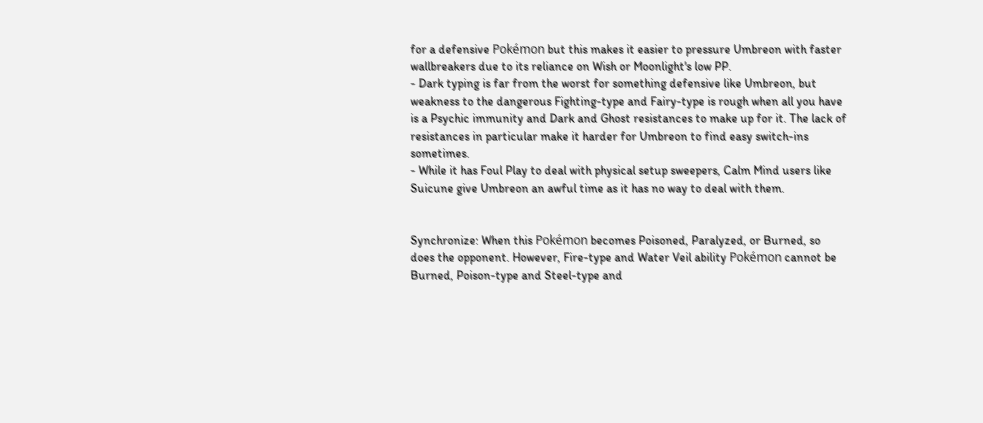for a defensive Pokémon but this makes it easier to pressure Umbreon with faster wallbreakers due to its reliance on Wish or Moonlight's low PP.
- Dark typing is far from the worst for something defensive like Umbreon, but weakness to the dangerous Fighting-type and Fairy-type is rough when all you have is a Psychic immunity and Dark and Ghost resistances to make up for it. The lack of resistances in particular make it harder for Umbreon to find easy switch-ins sometimes.
- While it has Foul Play to deal with physical setup sweepers, Calm Mind users like Suicune give Umbreon an awful time as it has no way to deal with them.


Synchronize: When this Pokémon becomes Poisoned, Paralyzed, or Burned, so does the opponent. However, Fire-type and Water Veil ability Pokémon cannot be Burned, Poison-type and Steel-type and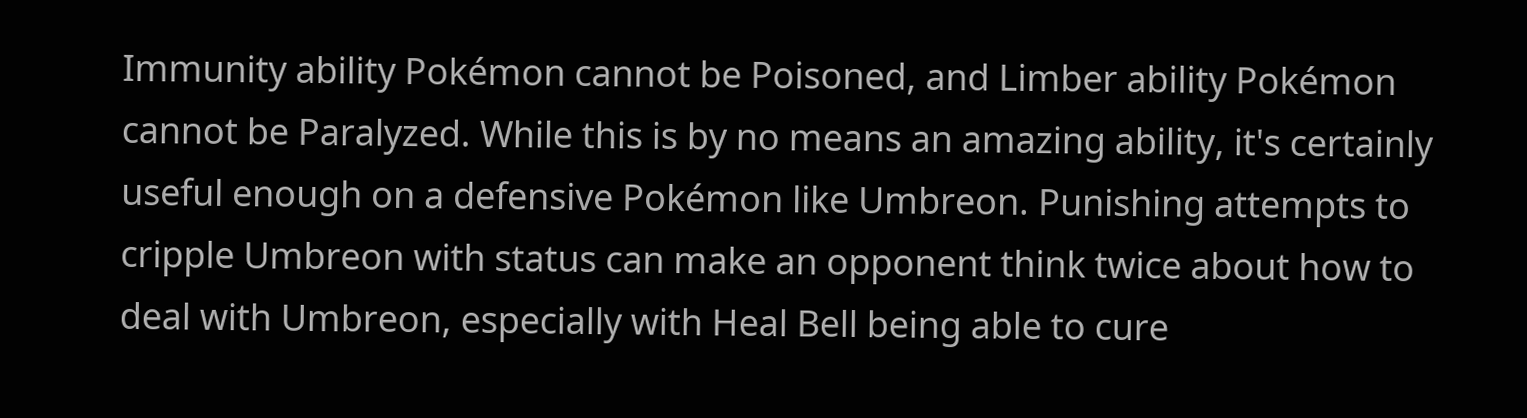Immunity ability Pokémon cannot be Poisoned, and Limber ability Pokémon cannot be Paralyzed. While this is by no means an amazing ability, it's certainly useful enough on a defensive Pokémon like Umbreon. Punishing attempts to cripple Umbreon with status can make an opponent think twice about how to deal with Umbreon, especially with Heal Bell being able to cure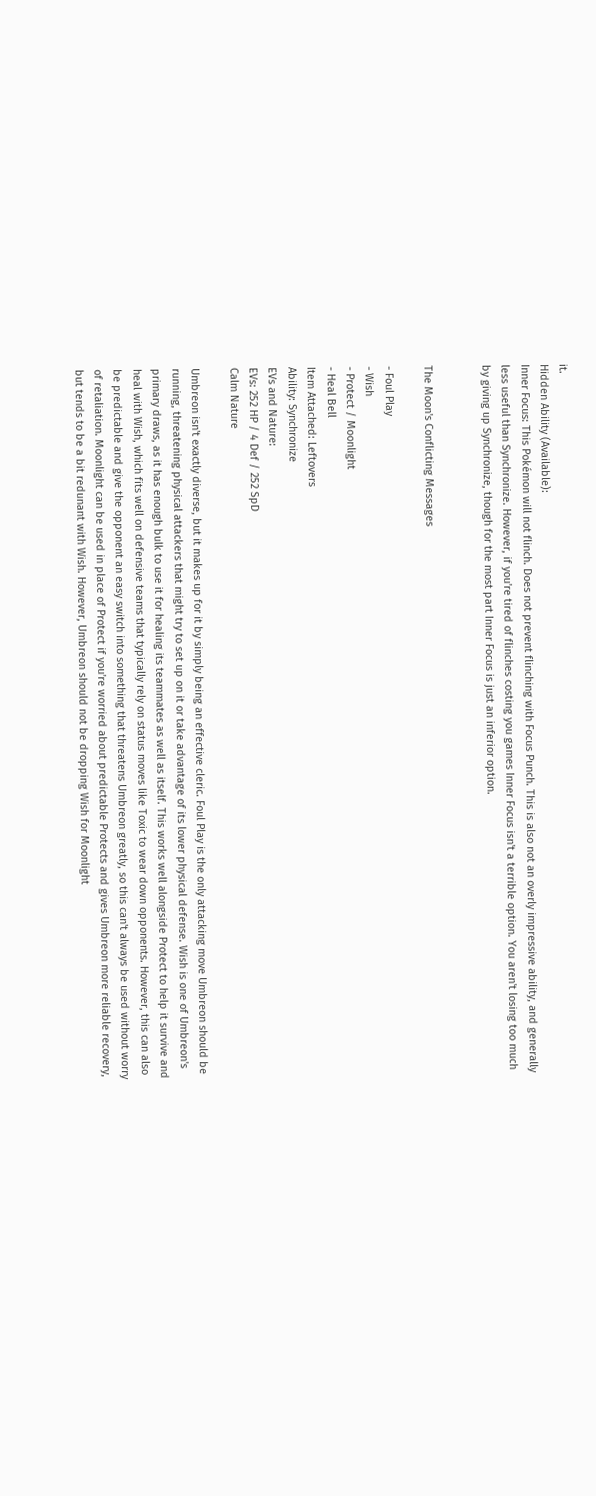it.
Hidden Ability (Available):
Inner Focus: This Pokémon will not flinch. Does not prevent flinching with Focus Punch. This is also not an overly impressive ability, and generally less useful than Synchronize. However, if you're tired of flinches costing you games Inner Focus isn't a terrible option. You aren't losing too much by giving up Synchronize, though for the most part Inner Focus is just an inferior option.


The Moon's Conflicting Messages

- Foul Play
- Wish
- Protect / Moonlight
- Heal Bell
Item Attached: Leftovers
Ability: Synchronize
EVs and Nature:
EVs: 252 HP / 4 Def / 252 SpD
Calm Nature

Umbreon isn't exactly diverse, but it makes up for it by simply being an effective cleric. Foul Play is the only attacking move Umbreon should be running, threatening physical attackers that might try to set up on it or take advantage of its lower physical defense. Wish is one of Umbreon's primary draws, as it has enough bulk to use it for healing its teammates as well as itself. This works well alongside Protect to help it survive and heal with Wish, which fits well on defensive teams that typically rely on status moves like Toxic to wear down opponents. However, this can also be predictable and give the opponent an easy switch into something that threatens Umbreon greatly, so this can't always be used without worry of retaliation. Moonlight can be used in place of Protect if you're worried about predictable Protects and gives Umbreon more reliable recovery, but tends to be a bit redunant with Wish. However, Umbreon should not be dropping Wish for Moonlight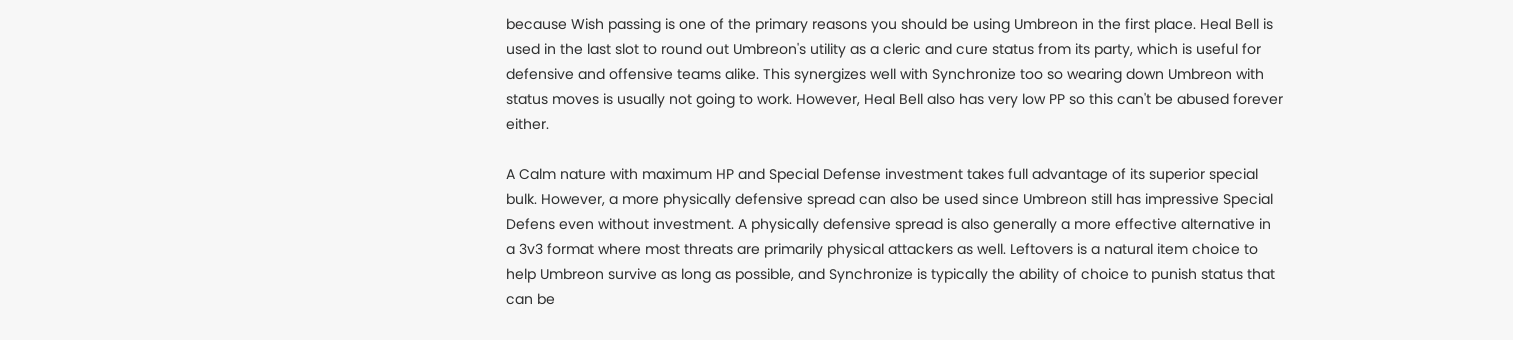because Wish passing is one of the primary reasons you should be using Umbreon in the first place. Heal Bell is used in the last slot to round out Umbreon's utility as a cleric and cure status from its party, which is useful for defensive and offensive teams alike. This synergizes well with Synchronize too so wearing down Umbreon with status moves is usually not going to work. However, Heal Bell also has very low PP so this can't be abused forever either.

A Calm nature with maximum HP and Special Defense investment takes full advantage of its superior special bulk. However, a more physically defensive spread can also be used since Umbreon still has impressive Special Defens even without investment. A physically defensive spread is also generally a more effective alternative in a 3v3 format where most threats are primarily physical attackers as well. Leftovers is a natural item choice to help Umbreon survive as long as possible, and Synchronize is typically the ability of choice to punish status that can be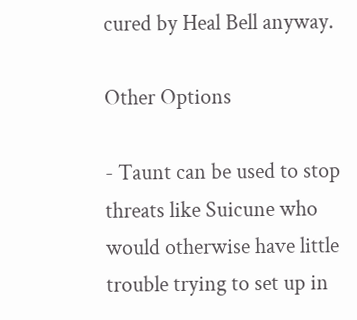cured by Heal Bell anyway.

Other Options

- Taunt can be used to stop threats like Suicune who would otherwise have little trouble trying to set up in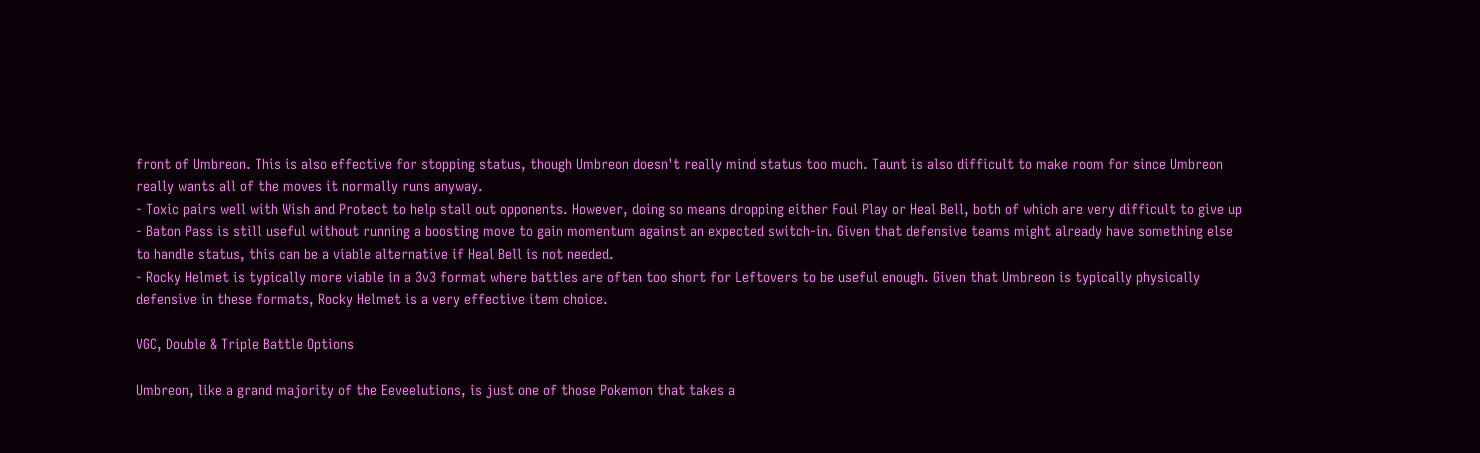front of Umbreon. This is also effective for stopping status, though Umbreon doesn't really mind status too much. Taunt is also difficult to make room for since Umbreon really wants all of the moves it normally runs anyway.
- Toxic pairs well with Wish and Protect to help stall out opponents. However, doing so means dropping either Foul Play or Heal Bell, both of which are very difficult to give up
- Baton Pass is still useful without running a boosting move to gain momentum against an expected switch-in. Given that defensive teams might already have something else to handle status, this can be a viable alternative if Heal Bell is not needed.
- Rocky Helmet is typically more viable in a 3v3 format where battles are often too short for Leftovers to be useful enough. Given that Umbreon is typically physically defensive in these formats, Rocky Helmet is a very effective item choice.

VGC, Double & Triple Battle Options

Umbreon, like a grand majority of the Eeveelutions, is just one of those Pokemon that takes a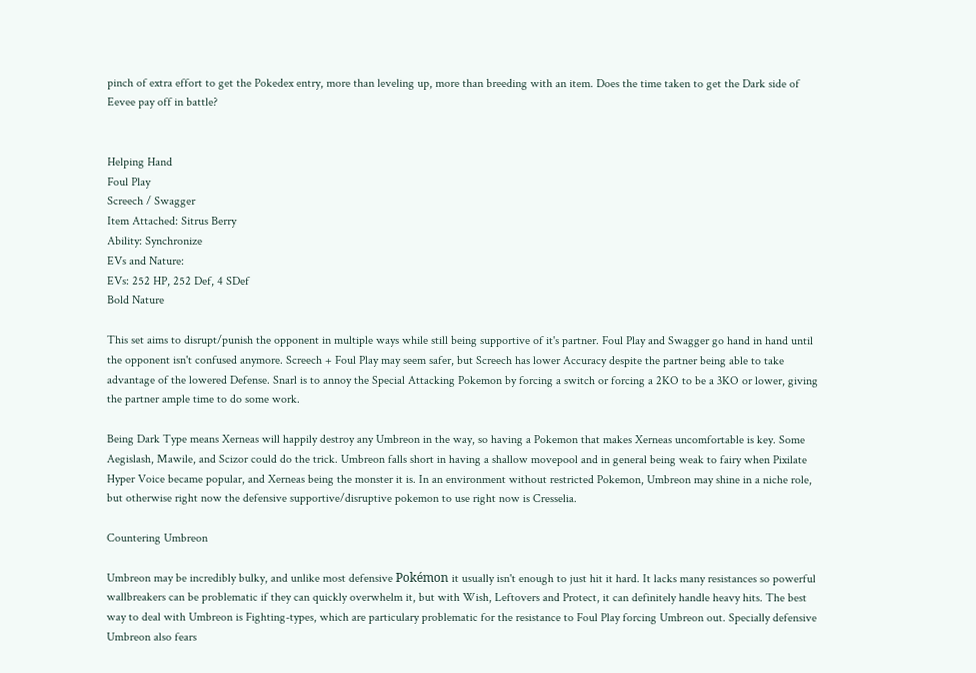pinch of extra effort to get the Pokedex entry, more than leveling up, more than breeding with an item. Does the time taken to get the Dark side of Eevee pay off in battle?


Helping Hand
Foul Play
Screech / Swagger
Item Attached: Sitrus Berry
Ability: Synchronize
EVs and Nature:
EVs: 252 HP, 252 Def, 4 SDef
Bold Nature

This set aims to disrupt/punish the opponent in multiple ways while still being supportive of it's partner. Foul Play and Swagger go hand in hand until the opponent isn't confused anymore. Screech + Foul Play may seem safer, but Screech has lower Accuracy despite the partner being able to take advantage of the lowered Defense. Snarl is to annoy the Special Attacking Pokemon by forcing a switch or forcing a 2KO to be a 3KO or lower, giving the partner ample time to do some work.

Being Dark Type means Xerneas will happily destroy any Umbreon in the way, so having a Pokemon that makes Xerneas uncomfortable is key. Some Aegislash, Mawile, and Scizor could do the trick. Umbreon falls short in having a shallow movepool and in general being weak to fairy when Pixilate Hyper Voice became popular, and Xerneas being the monster it is. In an environment without restricted Pokemon, Umbreon may shine in a niche role, but otherwise right now the defensive supportive/disruptive pokemon to use right now is Cresselia.

Countering Umbreon

Umbreon may be incredibly bulky, and unlike most defensive Pokémon it usually isn't enough to just hit it hard. It lacks many resistances so powerful wallbreakers can be problematic if they can quickly overwhelm it, but with Wish, Leftovers and Protect, it can definitely handle heavy hits. The best way to deal with Umbreon is Fighting-types, which are particulary problematic for the resistance to Foul Play forcing Umbreon out. Specially defensive Umbreon also fears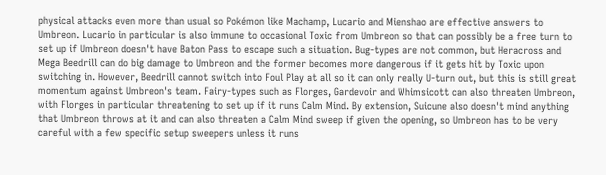physical attacks even more than usual so Pokémon like Machamp, Lucario and Mienshao are effective answers to Umbreon. Lucario in particular is also immune to occasional Toxic from Umbreon so that can possibly be a free turn to set up if Umbreon doesn't have Baton Pass to escape such a situation. Bug-types are not common, but Heracross and Mega Beedrill can do big damage to Umbreon and the former becomes more dangerous if it gets hit by Toxic upon switching in. However, Beedrill cannot switch into Foul Play at all so it can only really U-turn out, but this is still great momentum against Umbreon's team. Fairy-types such as Florges, Gardevoir and Whimsicott can also threaten Umbreon, with Florges in particular threatening to set up if it runs Calm Mind. By extension, Suicune also doesn't mind anything that Umbreon throws at it and can also threaten a Calm Mind sweep if given the opening, so Umbreon has to be very careful with a few specific setup sweepers unless it runs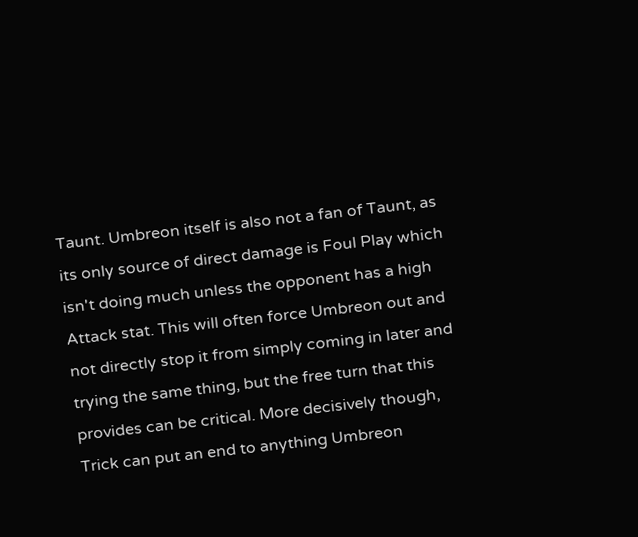Taunt. Umbreon itself is also not a fan of Taunt, as its only source of direct damage is Foul Play which isn't doing much unless the opponent has a high Attack stat. This will often force Umbreon out and not directly stop it from simply coming in later and trying the same thing, but the free turn that this provides can be critical. More decisively though, Trick can put an end to anything Umbreon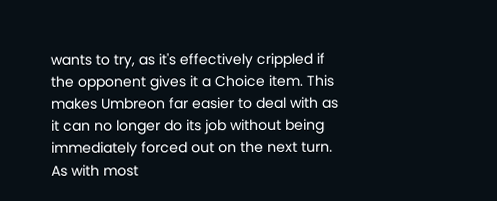wants to try, as it's effectively crippled if the opponent gives it a Choice item. This makes Umbreon far easier to deal with as it can no longer do its job without being immediately forced out on the next turn. As with most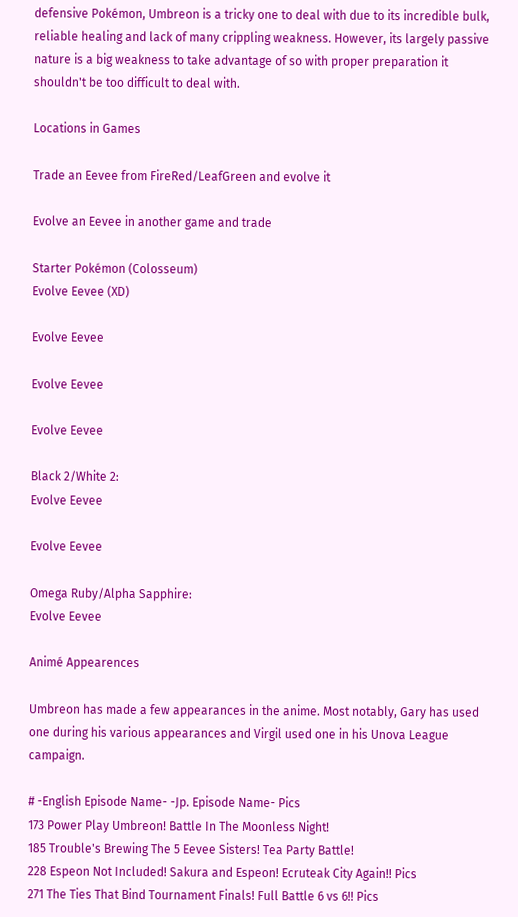defensive Pokémon, Umbreon is a tricky one to deal with due to its incredible bulk, reliable healing and lack of many crippling weakness. However, its largely passive nature is a big weakness to take advantage of so with proper preparation it shouldn't be too difficult to deal with.

Locations in Games

Trade an Eevee from FireRed/LeafGreen and evolve it

Evolve an Eevee in another game and trade

Starter Pokémon (Colosseum)
Evolve Eevee (XD)

Evolve Eevee

Evolve Eevee

Evolve Eevee

Black 2/White 2:
Evolve Eevee

Evolve Eevee

Omega Ruby/Alpha Sapphire:
Evolve Eevee

Animé Appearences

Umbreon has made a few appearances in the anime. Most notably, Gary has used one during his various appearances and Virgil used one in his Unova League campaign.

# -English Episode Name- -Jp. Episode Name- Pics
173 Power Play Umbreon! Battle In The Moonless Night!
185 Trouble's Brewing The 5 Eevee Sisters! Tea Party Battle!
228 Espeon Not Included! Sakura and Espeon! Ecruteak City Again!! Pics
271 The Ties That Bind Tournament Finals! Full Battle 6 vs 6!! Pics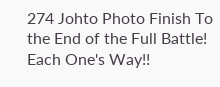274 Johto Photo Finish To the End of the Full Battle! Each One's Way!!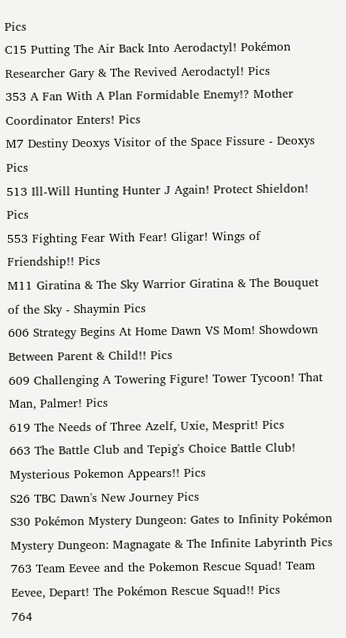Pics
C15 Putting The Air Back Into Aerodactyl! Pokémon Researcher Gary & The Revived Aerodactyl! Pics
353 A Fan With A Plan Formidable Enemy!? Mother Coordinator Enters! Pics
M7 Destiny Deoxys Visitor of the Space Fissure - Deoxys Pics
513 Ill-Will Hunting Hunter J Again! Protect Shieldon! Pics
553 Fighting Fear With Fear! Gligar! Wings of Friendship!! Pics
M11 Giratina & The Sky Warrior Giratina & The Bouquet of the Sky - Shaymin Pics
606 Strategy Begins At Home Dawn VS Mom! Showdown Between Parent & Child!! Pics
609 Challenging A Towering Figure! Tower Tycoon! That Man, Palmer! Pics
619 The Needs of Three Azelf, Uxie, Mesprit! Pics
663 The Battle Club and Tepig's Choice Battle Club! Mysterious Pokemon Appears!! Pics
S26 TBC Dawn's New Journey Pics
S30 Pokémon Mystery Dungeon: Gates to Infinity Pokémon Mystery Dungeon: Magnagate & The Infinite Labyrinth Pics
763 Team Eevee and the Pokemon Rescue Squad! Team Eevee, Depart! The Pokémon Rescue Squad!! Pics
764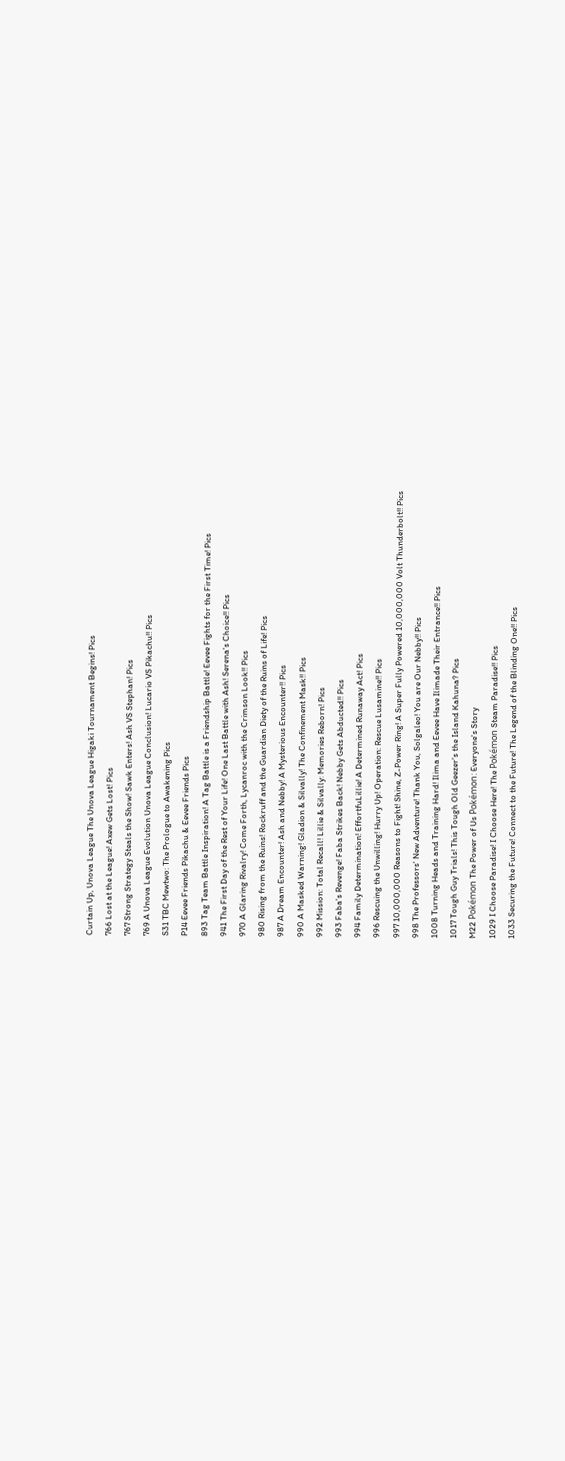Curtain Up, Unova League The Unova League Higaki Tournament Begins! Pics
766 Lost at the League! Axew Gets Lost! Pics
767 Strong Strategy Steals the Show! Sawk Enters! Ash VS Stephan! Pics
769 A Unova League Evolution Unova League Conclusion! Lucario VS Pikachu!! Pics
S31 TBC Mewtwo: The Prologue to Awakening Pics
P14 Eevee Friends Pikachu & Eevee Friends Pics
893 Tag Team Battle Inspiration! A Tag Battle is a Friendship Battle! Eevee Fights for the First Time! Pics
941 The First Day of the Rest of Your Life! One Last Battle with Ash! Serena's Choice!! Pics
970 A Glaring Rivalry! Come Forth, Lycanroc with the Crimson Look!! Pics
980 Rising from the Ruins! Rockruff and the Guardian Diety of the Ruins of Life! Pics
987 A Dream Encounter! Ash and Nebby! A Mysterious Encounter!! Pics
990 A Masked Warning! Gladion & Silvally! The Confinement Mask!! Pics
992 Mission: Total Recall! Lillie & Silvally: Memories Reborn! Pics
993 Faba's Revenge! Faba Strikes Back! Nebby Gets Abducted!! Pics
994 Family Determination! EffortfuLillie! A Determined Runaway Act! Pics
996 Rescuing the Unwilling! Hurry Up! Operation: Rescue Lusamine!! Pics
997 10,000,000 Reasons to Fight! Shine, Z-Power Ring! A Super Fully Powered 10,000,000 Volt Thunderbolt!! Pics
998 The Professors' New Adventure! Thank You, Solgaleo! You are Our Nebby!! Pics
1008 Turning Heads and Training Hard! Ilima and Eevee Have Ilimade Their Entrance!! Pics
1017 Tough Guy Trials! This Tough Old Geezer's the Island Kahuna? Pics
M22 Pokémon The Power of Us Pokémon: Everyone's Story
1029 I Choose Paradise! I Choose Here! The Pokémon Steam Paradise!! Pics
1033 Securing the Future! Connect to the Future! The Legend of the Blinding One!! Pics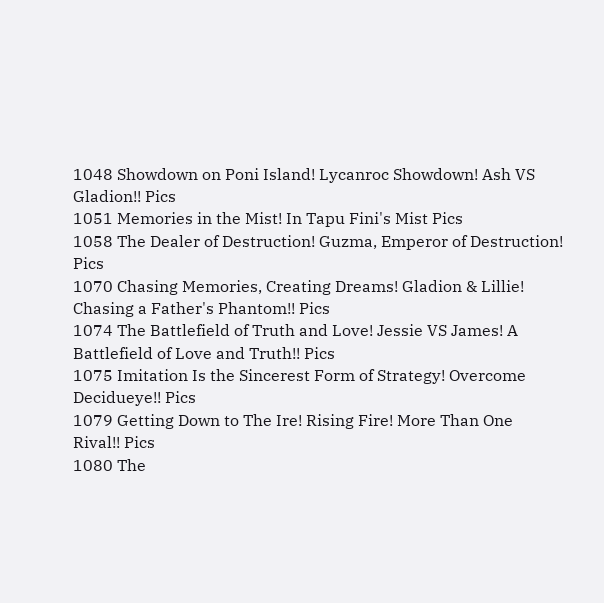1048 Showdown on Poni Island! Lycanroc Showdown! Ash VS Gladion!! Pics
1051 Memories in the Mist! In Tapu Fini's Mist Pics
1058 The Dealer of Destruction! Guzma, Emperor of Destruction! Pics
1070 Chasing Memories, Creating Dreams! Gladion & Lillie! Chasing a Father's Phantom!! Pics
1074 The Battlefield of Truth and Love! Jessie VS James! A Battlefield of Love and Truth!! Pics
1075 Imitation Is the Sincerest Form of Strategy! Overcome Decidueye!! Pics
1079 Getting Down to The Ire! Rising Fire! More Than One Rival!! Pics
1080 The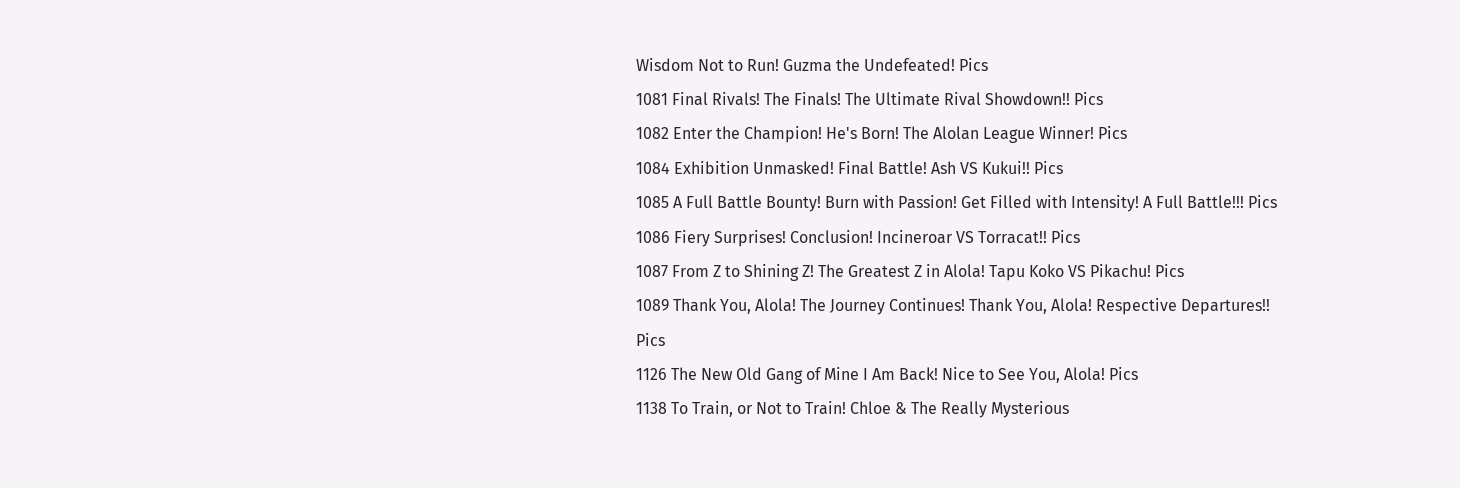Wisdom Not to Run! Guzma the Undefeated! Pics
1081 Final Rivals! The Finals! The Ultimate Rival Showdown!! Pics
1082 Enter the Champion! He's Born! The Alolan League Winner! Pics
1084 Exhibition Unmasked! Final Battle! Ash VS Kukui!! Pics
1085 A Full Battle Bounty! Burn with Passion! Get Filled with Intensity! A Full Battle!!! Pics
1086 Fiery Surprises! Conclusion! Incineroar VS Torracat!! Pics
1087 From Z to Shining Z! The Greatest Z in Alola! Tapu Koko VS Pikachu! Pics
1089 Thank You, Alola! The Journey Continues! Thank You, Alola! Respective Departures!! Pics
1126 The New Old Gang of Mine I Am Back! Nice to See You, Alola! Pics
1138 To Train, or Not to Train! Chloe & The Really Mysterious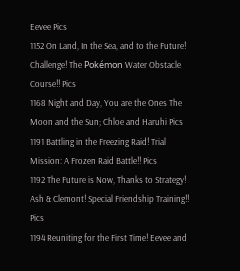Eevee Pics
1152 On Land, In the Sea, and to the Future! Challenge! The Pokémon Water Obstacle Course!! Pics
1168 Night and Day, You are the Ones The Moon and the Sun; Chloe and Haruhi Pics
1191 Battling in the Freezing Raid! Trial Mission: A Frozen Raid Battle!! Pics
1192 The Future is Now, Thanks to Strategy! Ash & Clemont! Special Friendship Training!! Pics
1194 Reuniting for the First Time! Eevee and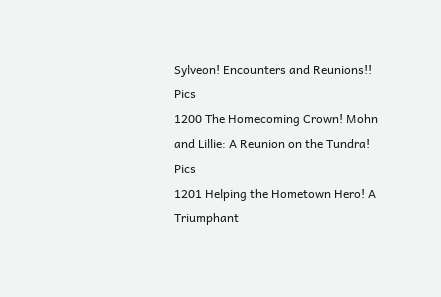Sylveon! Encounters and Reunions!! Pics
1200 The Homecoming Crown! Mohn and Lillie: A Reunion on the Tundra! Pics
1201 Helping the Hometown Hero! A Triumphant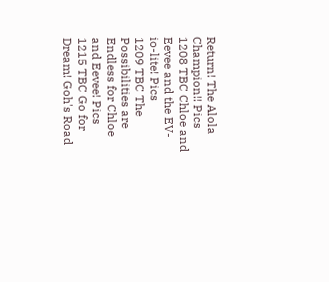Return! The Alola Champion!! Pics
1208 TBC Chloe and Eevee and the EV-io-lite! Pics
1209 TBC The Possibilities are Endless for Chloe and Eevee! Pics
1215 TBC Go for Dream! Goh's Road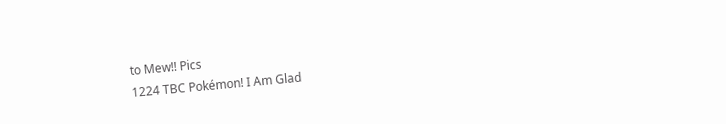to Mew!! Pics
1224 TBC Pokémon! I Am Glad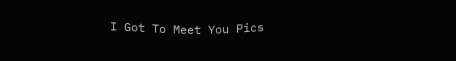I Got To Meet You Pics